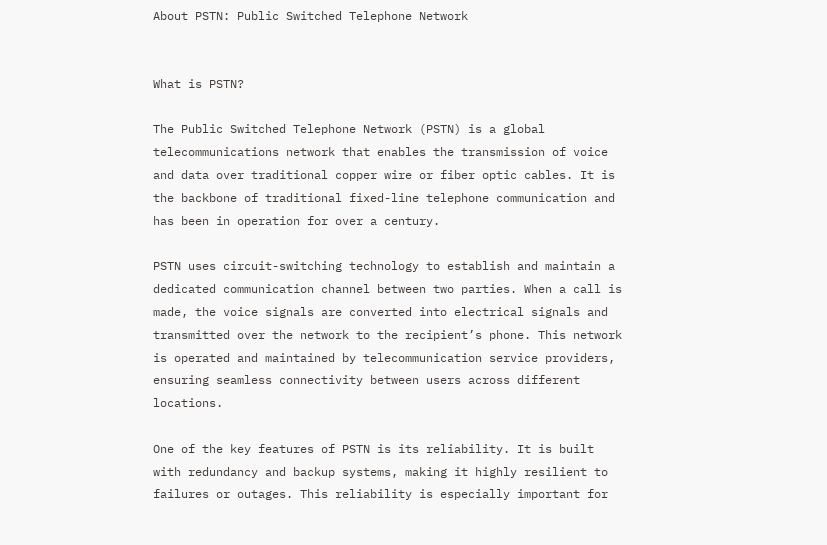About PSTN: Public Switched Telephone Network


What is PSTN?

The Public Switched Telephone Network (PSTN) is a global telecommunications network that enables the transmission of voice and data over traditional copper wire or fiber optic cables. It is the backbone of traditional fixed-line telephone communication and has been in operation for over a century.

PSTN uses circuit-switching technology to establish and maintain a dedicated communication channel between two parties. When a call is made, the voice signals are converted into electrical signals and transmitted over the network to the recipient’s phone. This network is operated and maintained by telecommunication service providers, ensuring seamless connectivity between users across different locations.

One of the key features of PSTN is its reliability. It is built with redundancy and backup systems, making it highly resilient to failures or outages. This reliability is especially important for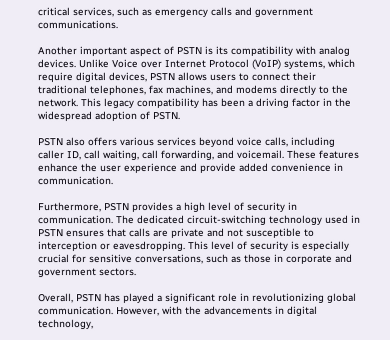critical services, such as emergency calls and government communications.

Another important aspect of PSTN is its compatibility with analog devices. Unlike Voice over Internet Protocol (VoIP) systems, which require digital devices, PSTN allows users to connect their traditional telephones, fax machines, and modems directly to the network. This legacy compatibility has been a driving factor in the widespread adoption of PSTN.

PSTN also offers various services beyond voice calls, including caller ID, call waiting, call forwarding, and voicemail. These features enhance the user experience and provide added convenience in communication.

Furthermore, PSTN provides a high level of security in communication. The dedicated circuit-switching technology used in PSTN ensures that calls are private and not susceptible to interception or eavesdropping. This level of security is especially crucial for sensitive conversations, such as those in corporate and government sectors.

Overall, PSTN has played a significant role in revolutionizing global communication. However, with the advancements in digital technology,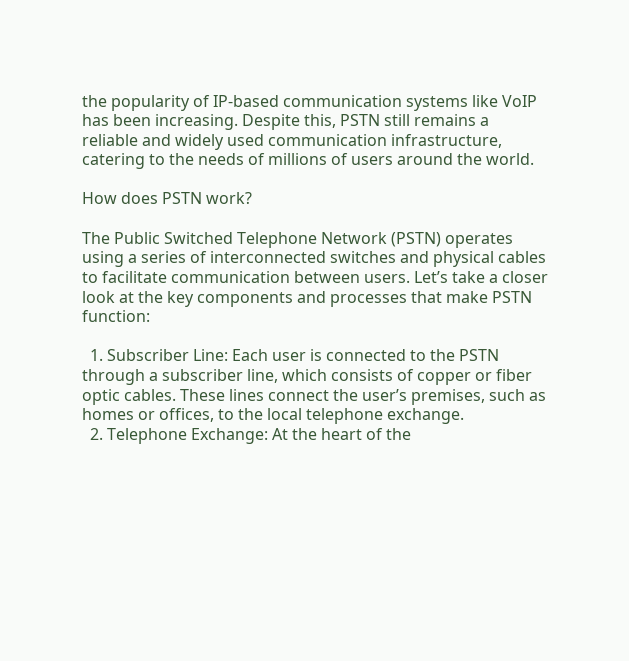the popularity of IP-based communication systems like VoIP has been increasing. Despite this, PSTN still remains a reliable and widely used communication infrastructure, catering to the needs of millions of users around the world.

How does PSTN work?

The Public Switched Telephone Network (PSTN) operates using a series of interconnected switches and physical cables to facilitate communication between users. Let’s take a closer look at the key components and processes that make PSTN function:

  1. Subscriber Line: Each user is connected to the PSTN through a subscriber line, which consists of copper or fiber optic cables. These lines connect the user’s premises, such as homes or offices, to the local telephone exchange.
  2. Telephone Exchange: At the heart of the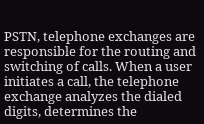PSTN, telephone exchanges are responsible for the routing and switching of calls. When a user initiates a call, the telephone exchange analyzes the dialed digits, determines the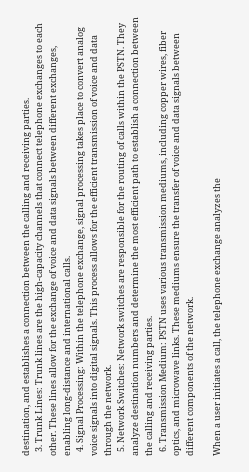destination, and establishes a connection between the calling and receiving parties.
  3. Trunk Lines: Trunk lines are the high-capacity channels that connect telephone exchanges to each other. These lines allow for the exchange of voice and data signals between different exchanges, enabling long-distance and international calls.
  4. Signal Processing: Within the telephone exchange, signal processing takes place to convert analog voice signals into digital signals. This process allows for the efficient transmission of voice and data through the network.
  5. Network Switches: Network switches are responsible for the routing of calls within the PSTN. They analyze destination numbers and determine the most efficient path to establish a connection between the calling and receiving parties.
  6. Transmission Medium: PSTN uses various transmission mediums, including copper wires, fiber optics, and microwave links. These mediums ensure the transfer of voice and data signals between different components of the network.

When a user initiates a call, the telephone exchange analyzes the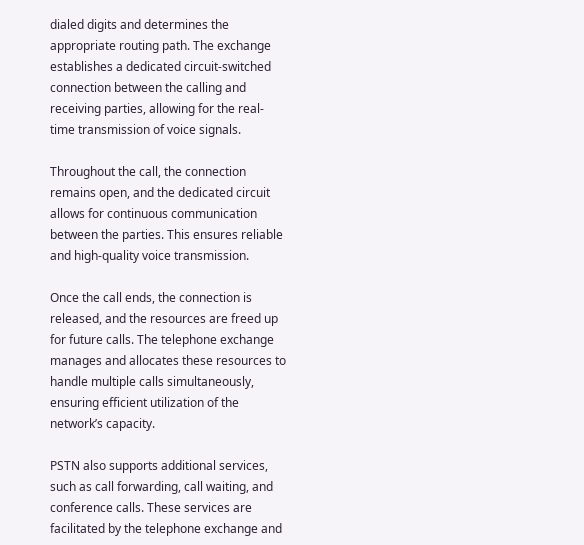dialed digits and determines the appropriate routing path. The exchange establishes a dedicated circuit-switched connection between the calling and receiving parties, allowing for the real-time transmission of voice signals.

Throughout the call, the connection remains open, and the dedicated circuit allows for continuous communication between the parties. This ensures reliable and high-quality voice transmission.

Once the call ends, the connection is released, and the resources are freed up for future calls. The telephone exchange manages and allocates these resources to handle multiple calls simultaneously, ensuring efficient utilization of the network’s capacity.

PSTN also supports additional services, such as call forwarding, call waiting, and conference calls. These services are facilitated by the telephone exchange and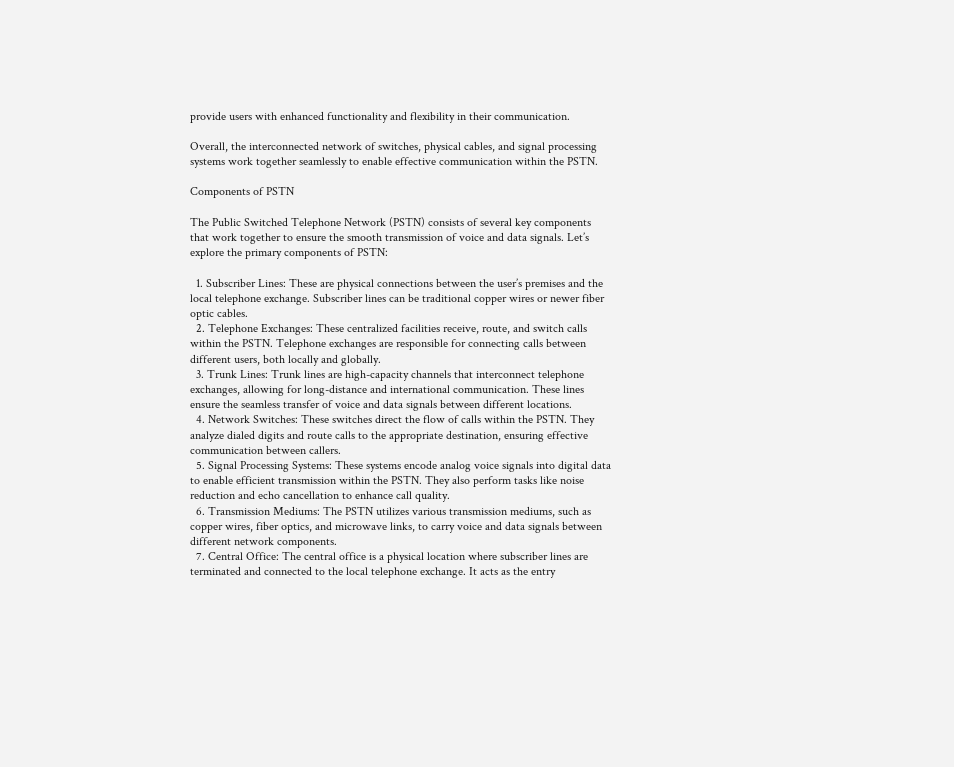provide users with enhanced functionality and flexibility in their communication.

Overall, the interconnected network of switches, physical cables, and signal processing systems work together seamlessly to enable effective communication within the PSTN.

Components of PSTN

The Public Switched Telephone Network (PSTN) consists of several key components that work together to ensure the smooth transmission of voice and data signals. Let’s explore the primary components of PSTN:

  1. Subscriber Lines: These are physical connections between the user’s premises and the local telephone exchange. Subscriber lines can be traditional copper wires or newer fiber optic cables.
  2. Telephone Exchanges: These centralized facilities receive, route, and switch calls within the PSTN. Telephone exchanges are responsible for connecting calls between different users, both locally and globally.
  3. Trunk Lines: Trunk lines are high-capacity channels that interconnect telephone exchanges, allowing for long-distance and international communication. These lines ensure the seamless transfer of voice and data signals between different locations.
  4. Network Switches: These switches direct the flow of calls within the PSTN. They analyze dialed digits and route calls to the appropriate destination, ensuring effective communication between callers.
  5. Signal Processing Systems: These systems encode analog voice signals into digital data to enable efficient transmission within the PSTN. They also perform tasks like noise reduction and echo cancellation to enhance call quality.
  6. Transmission Mediums: The PSTN utilizes various transmission mediums, such as copper wires, fiber optics, and microwave links, to carry voice and data signals between different network components.
  7. Central Office: The central office is a physical location where subscriber lines are terminated and connected to the local telephone exchange. It acts as the entry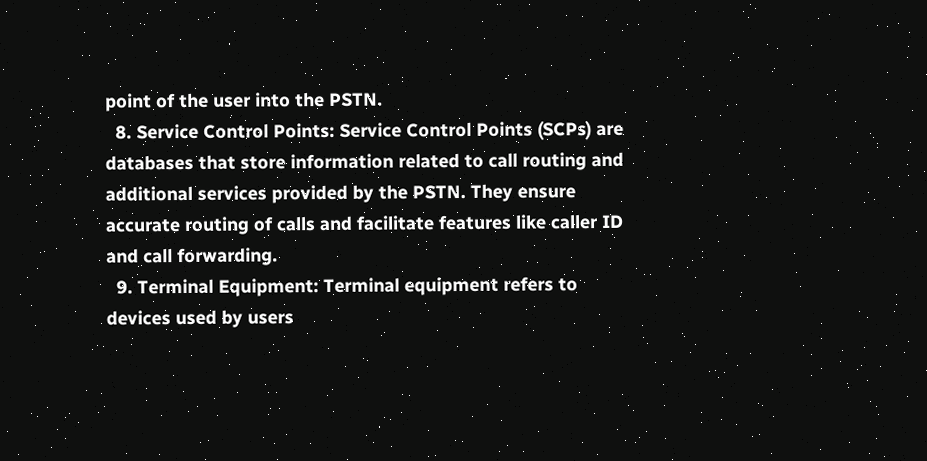point of the user into the PSTN.
  8. Service Control Points: Service Control Points (SCPs) are databases that store information related to call routing and additional services provided by the PSTN. They ensure accurate routing of calls and facilitate features like caller ID and call forwarding.
  9. Terminal Equipment: Terminal equipment refers to devices used by users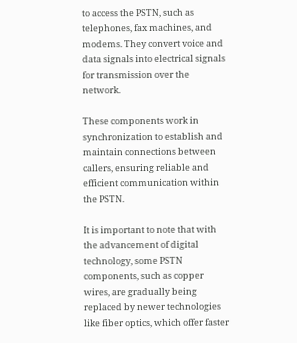to access the PSTN, such as telephones, fax machines, and modems. They convert voice and data signals into electrical signals for transmission over the network.

These components work in synchronization to establish and maintain connections between callers, ensuring reliable and efficient communication within the PSTN.

It is important to note that with the advancement of digital technology, some PSTN components, such as copper wires, are gradually being replaced by newer technologies like fiber optics, which offer faster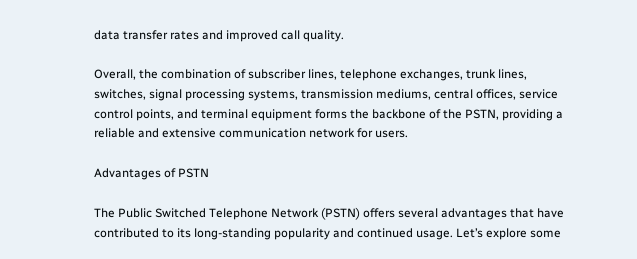data transfer rates and improved call quality.

Overall, the combination of subscriber lines, telephone exchanges, trunk lines, switches, signal processing systems, transmission mediums, central offices, service control points, and terminal equipment forms the backbone of the PSTN, providing a reliable and extensive communication network for users.

Advantages of PSTN

The Public Switched Telephone Network (PSTN) offers several advantages that have contributed to its long-standing popularity and continued usage. Let’s explore some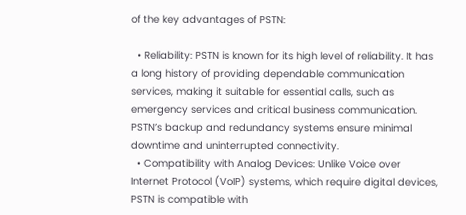of the key advantages of PSTN:

  • Reliability: PSTN is known for its high level of reliability. It has a long history of providing dependable communication services, making it suitable for essential calls, such as emergency services and critical business communication. PSTN’s backup and redundancy systems ensure minimal downtime and uninterrupted connectivity.
  • Compatibility with Analog Devices: Unlike Voice over Internet Protocol (VoIP) systems, which require digital devices, PSTN is compatible with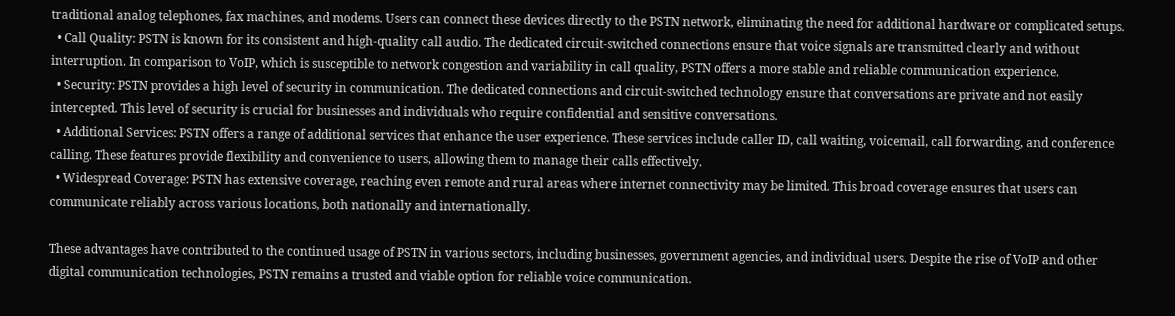traditional analog telephones, fax machines, and modems. Users can connect these devices directly to the PSTN network, eliminating the need for additional hardware or complicated setups.
  • Call Quality: PSTN is known for its consistent and high-quality call audio. The dedicated circuit-switched connections ensure that voice signals are transmitted clearly and without interruption. In comparison to VoIP, which is susceptible to network congestion and variability in call quality, PSTN offers a more stable and reliable communication experience.
  • Security: PSTN provides a high level of security in communication. The dedicated connections and circuit-switched technology ensure that conversations are private and not easily intercepted. This level of security is crucial for businesses and individuals who require confidential and sensitive conversations.
  • Additional Services: PSTN offers a range of additional services that enhance the user experience. These services include caller ID, call waiting, voicemail, call forwarding, and conference calling. These features provide flexibility and convenience to users, allowing them to manage their calls effectively.
  • Widespread Coverage: PSTN has extensive coverage, reaching even remote and rural areas where internet connectivity may be limited. This broad coverage ensures that users can communicate reliably across various locations, both nationally and internationally.

These advantages have contributed to the continued usage of PSTN in various sectors, including businesses, government agencies, and individual users. Despite the rise of VoIP and other digital communication technologies, PSTN remains a trusted and viable option for reliable voice communication.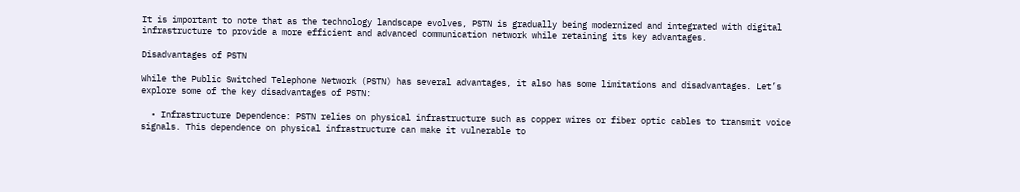It is important to note that as the technology landscape evolves, PSTN is gradually being modernized and integrated with digital infrastructure to provide a more efficient and advanced communication network while retaining its key advantages.

Disadvantages of PSTN

While the Public Switched Telephone Network (PSTN) has several advantages, it also has some limitations and disadvantages. Let’s explore some of the key disadvantages of PSTN:

  • Infrastructure Dependence: PSTN relies on physical infrastructure such as copper wires or fiber optic cables to transmit voice signals. This dependence on physical infrastructure can make it vulnerable to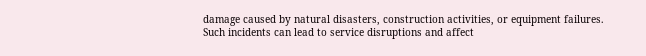damage caused by natural disasters, construction activities, or equipment failures. Such incidents can lead to service disruptions and affect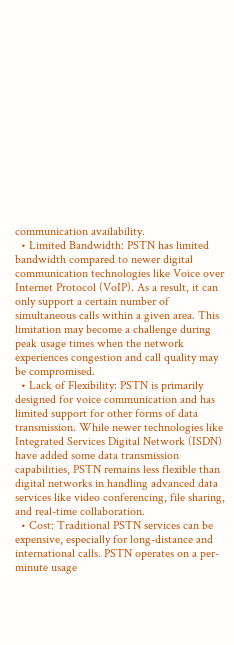communication availability.
  • Limited Bandwidth: PSTN has limited bandwidth compared to newer digital communication technologies like Voice over Internet Protocol (VoIP). As a result, it can only support a certain number of simultaneous calls within a given area. This limitation may become a challenge during peak usage times when the network experiences congestion and call quality may be compromised.
  • Lack of Flexibility: PSTN is primarily designed for voice communication and has limited support for other forms of data transmission. While newer technologies like Integrated Services Digital Network (ISDN) have added some data transmission capabilities, PSTN remains less flexible than digital networks in handling advanced data services like video conferencing, file sharing, and real-time collaboration.
  • Cost: Traditional PSTN services can be expensive, especially for long-distance and international calls. PSTN operates on a per-minute usage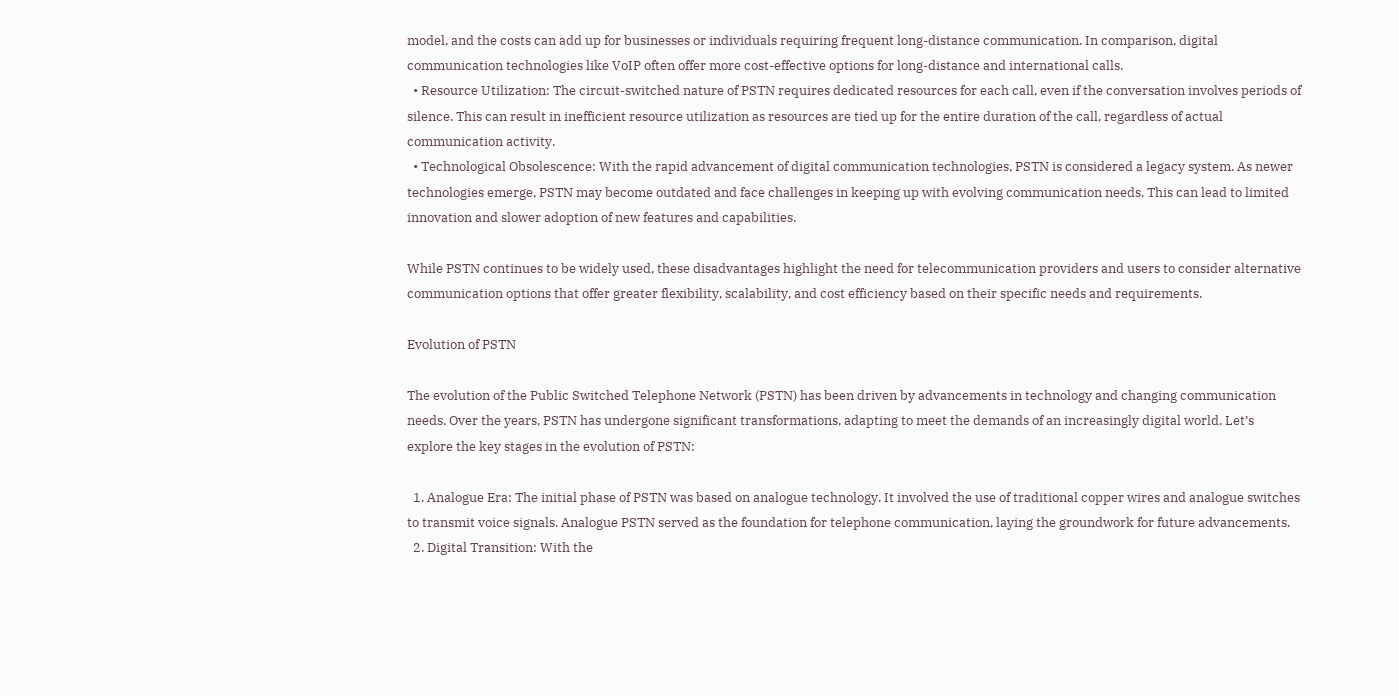model, and the costs can add up for businesses or individuals requiring frequent long-distance communication. In comparison, digital communication technologies like VoIP often offer more cost-effective options for long-distance and international calls.
  • Resource Utilization: The circuit-switched nature of PSTN requires dedicated resources for each call, even if the conversation involves periods of silence. This can result in inefficient resource utilization as resources are tied up for the entire duration of the call, regardless of actual communication activity.
  • Technological Obsolescence: With the rapid advancement of digital communication technologies, PSTN is considered a legacy system. As newer technologies emerge, PSTN may become outdated and face challenges in keeping up with evolving communication needs. This can lead to limited innovation and slower adoption of new features and capabilities.

While PSTN continues to be widely used, these disadvantages highlight the need for telecommunication providers and users to consider alternative communication options that offer greater flexibility, scalability, and cost efficiency based on their specific needs and requirements.

Evolution of PSTN

The evolution of the Public Switched Telephone Network (PSTN) has been driven by advancements in technology and changing communication needs. Over the years, PSTN has undergone significant transformations, adapting to meet the demands of an increasingly digital world. Let’s explore the key stages in the evolution of PSTN:

  1. Analogue Era: The initial phase of PSTN was based on analogue technology. It involved the use of traditional copper wires and analogue switches to transmit voice signals. Analogue PSTN served as the foundation for telephone communication, laying the groundwork for future advancements.
  2. Digital Transition: With the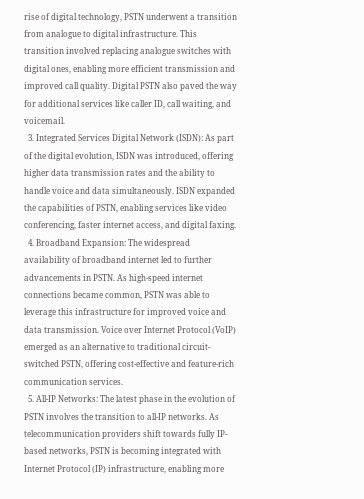rise of digital technology, PSTN underwent a transition from analogue to digital infrastructure. This transition involved replacing analogue switches with digital ones, enabling more efficient transmission and improved call quality. Digital PSTN also paved the way for additional services like caller ID, call waiting, and voicemail.
  3. Integrated Services Digital Network (ISDN): As part of the digital evolution, ISDN was introduced, offering higher data transmission rates and the ability to handle voice and data simultaneously. ISDN expanded the capabilities of PSTN, enabling services like video conferencing, faster internet access, and digital faxing.
  4. Broadband Expansion: The widespread availability of broadband internet led to further advancements in PSTN. As high-speed internet connections became common, PSTN was able to leverage this infrastructure for improved voice and data transmission. Voice over Internet Protocol (VoIP) emerged as an alternative to traditional circuit-switched PSTN, offering cost-effective and feature-rich communication services.
  5. All-IP Networks: The latest phase in the evolution of PSTN involves the transition to all-IP networks. As telecommunication providers shift towards fully IP-based networks, PSTN is becoming integrated with Internet Protocol (IP) infrastructure, enabling more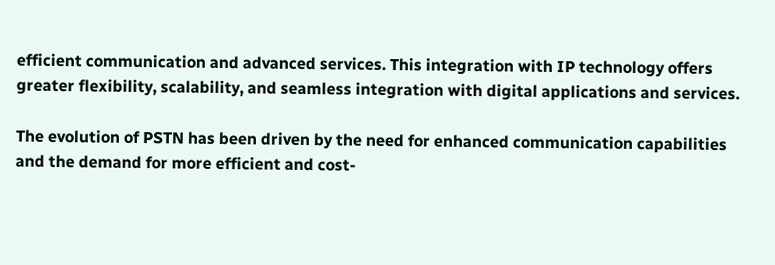efficient communication and advanced services. This integration with IP technology offers greater flexibility, scalability, and seamless integration with digital applications and services.

The evolution of PSTN has been driven by the need for enhanced communication capabilities and the demand for more efficient and cost-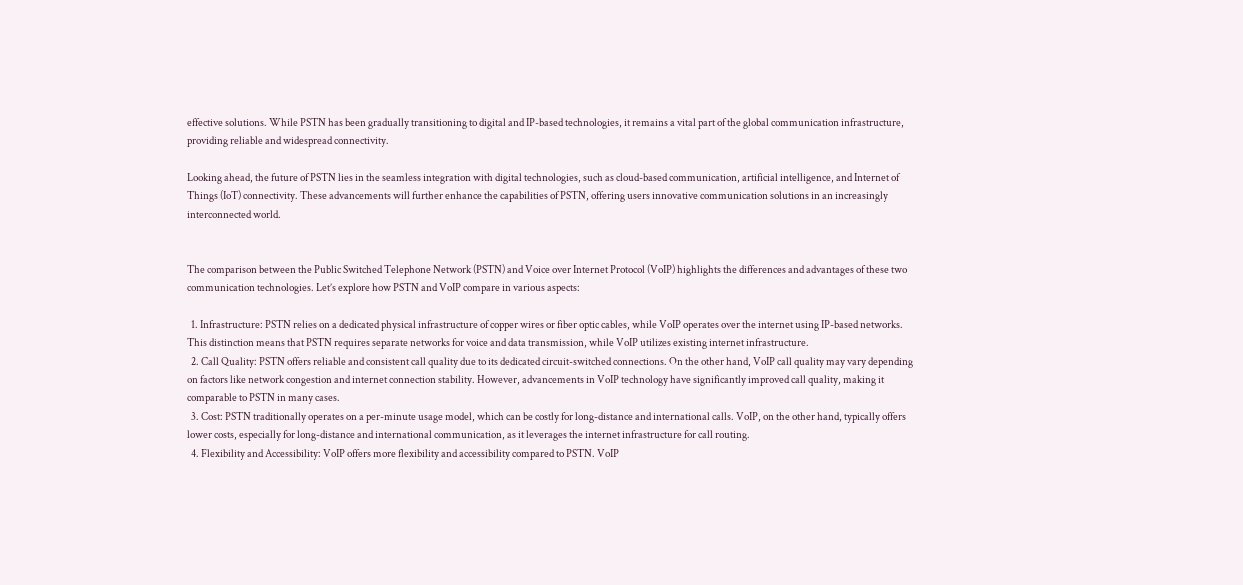effective solutions. While PSTN has been gradually transitioning to digital and IP-based technologies, it remains a vital part of the global communication infrastructure, providing reliable and widespread connectivity.

Looking ahead, the future of PSTN lies in the seamless integration with digital technologies, such as cloud-based communication, artificial intelligence, and Internet of Things (IoT) connectivity. These advancements will further enhance the capabilities of PSTN, offering users innovative communication solutions in an increasingly interconnected world.


The comparison between the Public Switched Telephone Network (PSTN) and Voice over Internet Protocol (VoIP) highlights the differences and advantages of these two communication technologies. Let’s explore how PSTN and VoIP compare in various aspects:

  1. Infrastructure: PSTN relies on a dedicated physical infrastructure of copper wires or fiber optic cables, while VoIP operates over the internet using IP-based networks. This distinction means that PSTN requires separate networks for voice and data transmission, while VoIP utilizes existing internet infrastructure.
  2. Call Quality: PSTN offers reliable and consistent call quality due to its dedicated circuit-switched connections. On the other hand, VoIP call quality may vary depending on factors like network congestion and internet connection stability. However, advancements in VoIP technology have significantly improved call quality, making it comparable to PSTN in many cases.
  3. Cost: PSTN traditionally operates on a per-minute usage model, which can be costly for long-distance and international calls. VoIP, on the other hand, typically offers lower costs, especially for long-distance and international communication, as it leverages the internet infrastructure for call routing.
  4. Flexibility and Accessibility: VoIP offers more flexibility and accessibility compared to PSTN. VoIP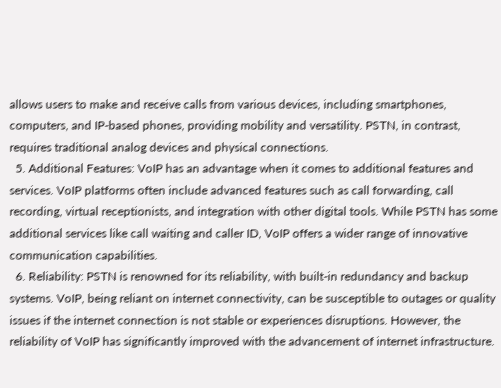allows users to make and receive calls from various devices, including smartphones, computers, and IP-based phones, providing mobility and versatility. PSTN, in contrast, requires traditional analog devices and physical connections.
  5. Additional Features: VoIP has an advantage when it comes to additional features and services. VoIP platforms often include advanced features such as call forwarding, call recording, virtual receptionists, and integration with other digital tools. While PSTN has some additional services like call waiting and caller ID, VoIP offers a wider range of innovative communication capabilities.
  6. Reliability: PSTN is renowned for its reliability, with built-in redundancy and backup systems. VoIP, being reliant on internet connectivity, can be susceptible to outages or quality issues if the internet connection is not stable or experiences disruptions. However, the reliability of VoIP has significantly improved with the advancement of internet infrastructure.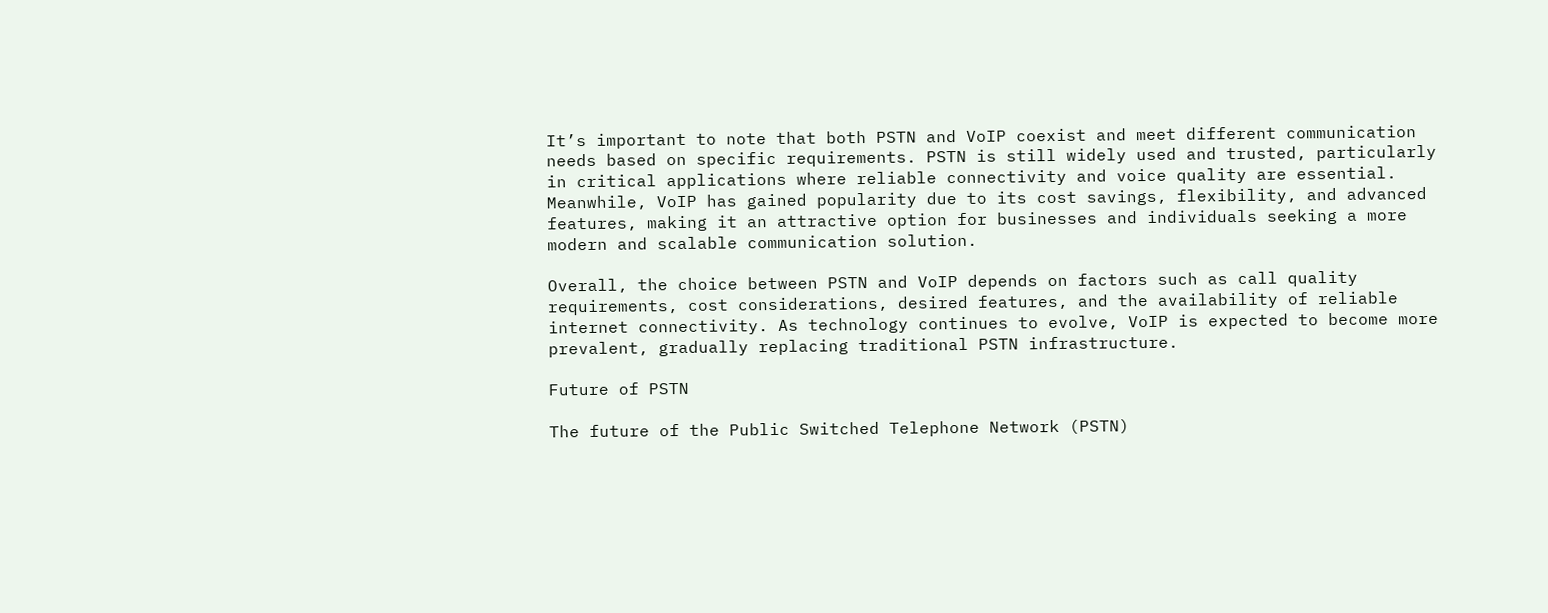It’s important to note that both PSTN and VoIP coexist and meet different communication needs based on specific requirements. PSTN is still widely used and trusted, particularly in critical applications where reliable connectivity and voice quality are essential. Meanwhile, VoIP has gained popularity due to its cost savings, flexibility, and advanced features, making it an attractive option for businesses and individuals seeking a more modern and scalable communication solution.

Overall, the choice between PSTN and VoIP depends on factors such as call quality requirements, cost considerations, desired features, and the availability of reliable internet connectivity. As technology continues to evolve, VoIP is expected to become more prevalent, gradually replacing traditional PSTN infrastructure.

Future of PSTN

The future of the Public Switched Telephone Network (PSTN)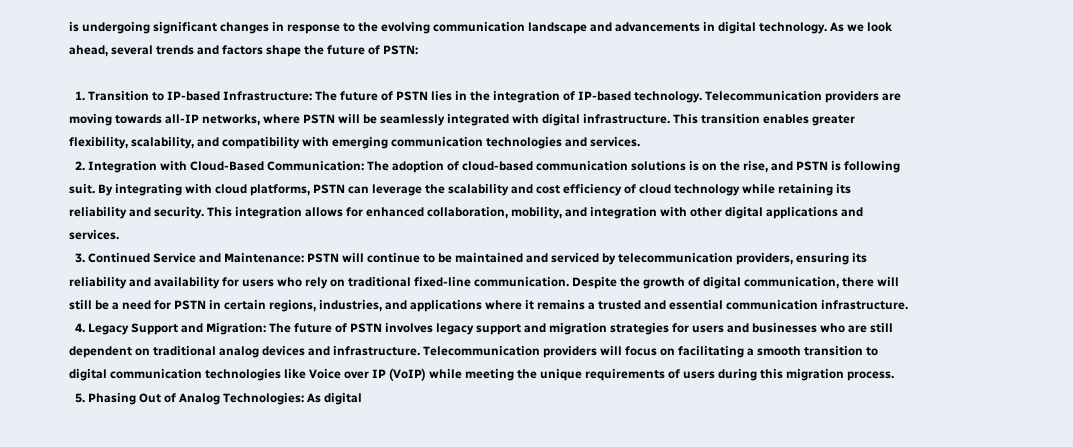is undergoing significant changes in response to the evolving communication landscape and advancements in digital technology. As we look ahead, several trends and factors shape the future of PSTN:

  1. Transition to IP-based Infrastructure: The future of PSTN lies in the integration of IP-based technology. Telecommunication providers are moving towards all-IP networks, where PSTN will be seamlessly integrated with digital infrastructure. This transition enables greater flexibility, scalability, and compatibility with emerging communication technologies and services.
  2. Integration with Cloud-Based Communication: The adoption of cloud-based communication solutions is on the rise, and PSTN is following suit. By integrating with cloud platforms, PSTN can leverage the scalability and cost efficiency of cloud technology while retaining its reliability and security. This integration allows for enhanced collaboration, mobility, and integration with other digital applications and services.
  3. Continued Service and Maintenance: PSTN will continue to be maintained and serviced by telecommunication providers, ensuring its reliability and availability for users who rely on traditional fixed-line communication. Despite the growth of digital communication, there will still be a need for PSTN in certain regions, industries, and applications where it remains a trusted and essential communication infrastructure.
  4. Legacy Support and Migration: The future of PSTN involves legacy support and migration strategies for users and businesses who are still dependent on traditional analog devices and infrastructure. Telecommunication providers will focus on facilitating a smooth transition to digital communication technologies like Voice over IP (VoIP) while meeting the unique requirements of users during this migration process.
  5. Phasing Out of Analog Technologies: As digital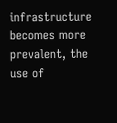infrastructure becomes more prevalent, the use of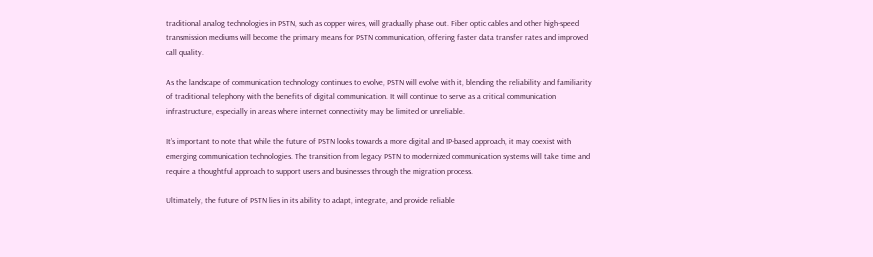traditional analog technologies in PSTN, such as copper wires, will gradually phase out. Fiber optic cables and other high-speed transmission mediums will become the primary means for PSTN communication, offering faster data transfer rates and improved call quality.

As the landscape of communication technology continues to evolve, PSTN will evolve with it, blending the reliability and familiarity of traditional telephony with the benefits of digital communication. It will continue to serve as a critical communication infrastructure, especially in areas where internet connectivity may be limited or unreliable.

It’s important to note that while the future of PSTN looks towards a more digital and IP-based approach, it may coexist with emerging communication technologies. The transition from legacy PSTN to modernized communication systems will take time and require a thoughtful approach to support users and businesses through the migration process.

Ultimately, the future of PSTN lies in its ability to adapt, integrate, and provide reliable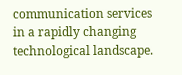communication services in a rapidly changing technological landscape.